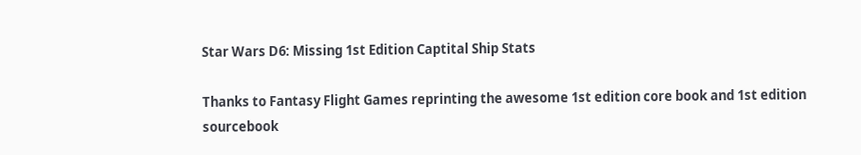Star Wars D6: Missing 1st Edition Captital Ship Stats

Thanks to Fantasy Flight Games reprinting the awesome 1st edition core book and 1st edition sourcebook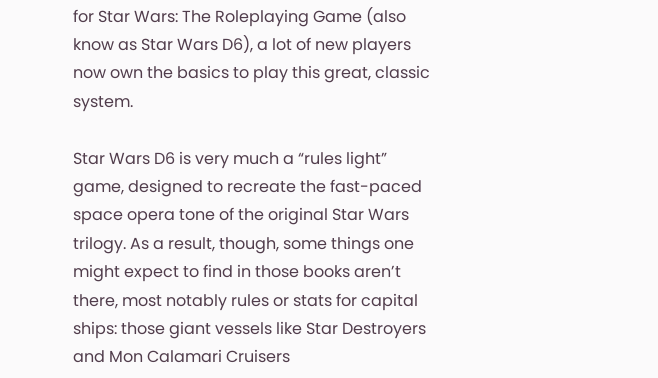for Star Wars: The Roleplaying Game (also know as Star Wars D6), a lot of new players now own the basics to play this great, classic system.

Star Wars D6 is very much a “rules light” game, designed to recreate the fast-paced space opera tone of the original Star Wars trilogy. As a result, though, some things one might expect to find in those books aren’t there, most notably rules or stats for capital ships: those giant vessels like Star Destroyers and Mon Calamari Cruisers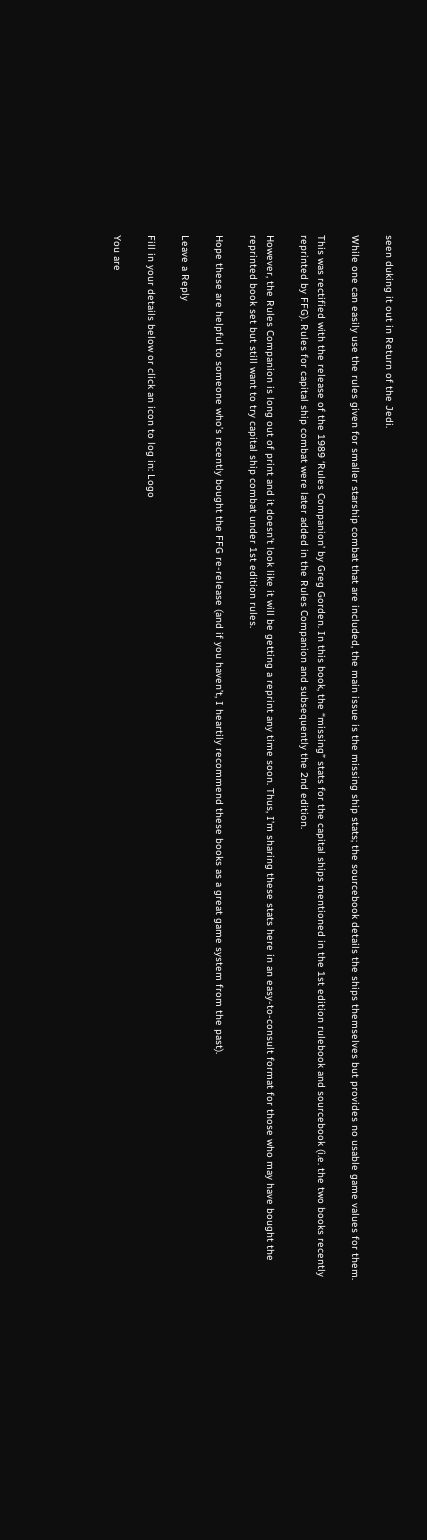seen duking it out in Return of the Jedi.

While one can easily use the rules given for smaller starship combat that are included, the main issue is the missing ship stats; the sourcebook details the ships themselves but provides no usable game values for them.

This was rectified with the release of the 1989 ‘Rules Companion’ by Greg Gorden. In this book, the “missing” stats for the capital ships mentioned in the 1st edition rulebook and sourcebook (i.e. the two books recently reprinted by FFG). Rules for capital ship combat were later added in the Rules Companion and subsequently the 2nd edition.

However, the Rules Companion is long out of print and it doesn’t look like it will be getting a reprint any time soon. Thus, I’m sharing these stats here in an easy-to-consult format for those who may have bought the reprinted book set but still want to try capital ship combat under 1st edition rules.

Hope these are helpful to someone who’s recently bought the FFG re-release (and if you haven’t, I heartily recommend these books as a great game system from the past).

Leave a Reply

Fill in your details below or click an icon to log in: Logo

You are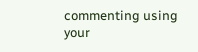commenting using your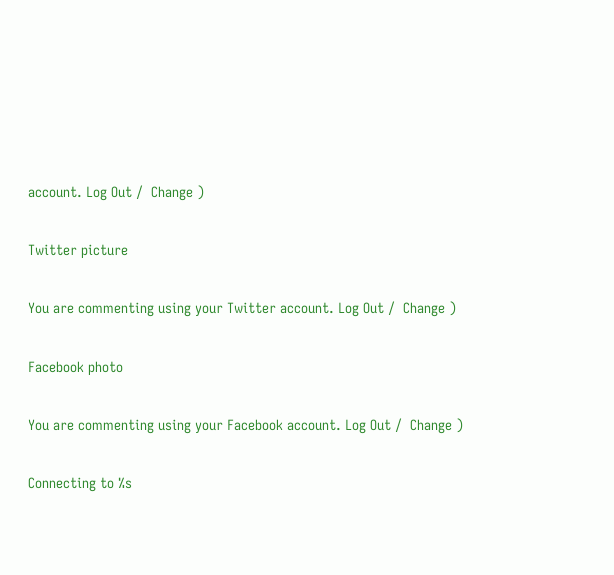account. Log Out /  Change )

Twitter picture

You are commenting using your Twitter account. Log Out /  Change )

Facebook photo

You are commenting using your Facebook account. Log Out /  Change )

Connecting to %s